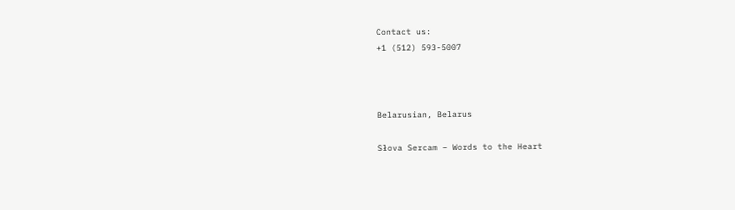Contact us:
+1 (512) 593-5007



Belarusian, Belarus

Słova Sercam – Words to the Heart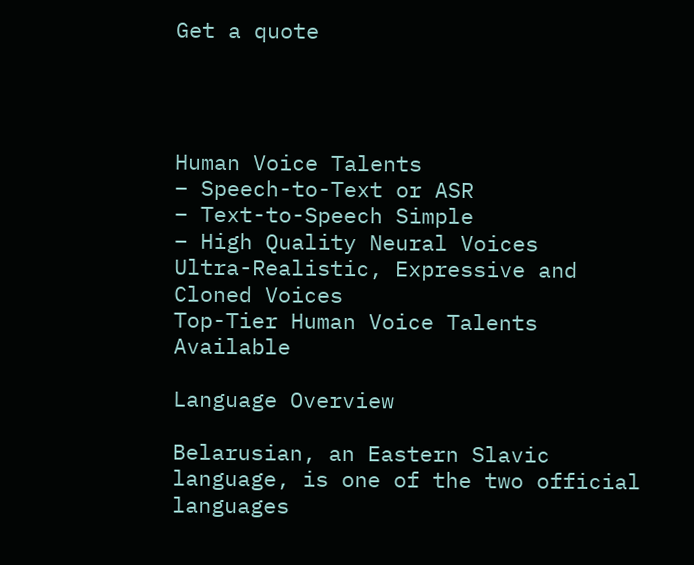Get a quote




Human Voice Talents
– Speech-to-Text or ASR
– Text-to-Speech Simple
– High Quality Neural Voices
Ultra-Realistic, Expressive and Cloned Voices
Top-Tier Human Voice Talents Available

Language Overview

Belarusian, an Eastern Slavic language, is one of the two official languages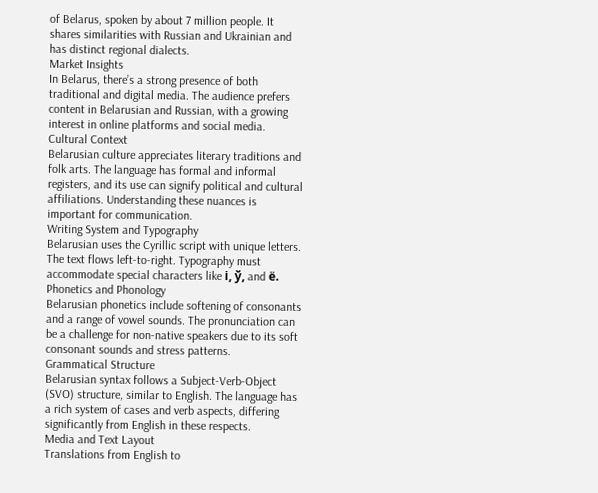of Belarus, spoken by about 7 million people. It shares similarities with Russian and Ukrainian and has distinct regional dialects.
Market Insights
In Belarus, there’s a strong presence of both traditional and digital media. The audience prefers content in Belarusian and Russian, with a growing interest in online platforms and social media.
Cultural Context
Belarusian culture appreciates literary traditions and folk arts. The language has formal and informal registers, and its use can signify political and cultural affiliations. Understanding these nuances is important for communication.
Writing System and Typography
Belarusian uses the Cyrillic script with unique letters. The text flows left-to-right. Typography must accommodate special characters like і, ў, and ё.
Phonetics and Phonology
Belarusian phonetics include softening of consonants and a range of vowel sounds. The pronunciation can be a challenge for non-native speakers due to its soft consonant sounds and stress patterns.
Grammatical Structure
Belarusian syntax follows a Subject-Verb-Object (SVO) structure, similar to English. The language has a rich system of cases and verb aspects, differing significantly from English in these respects.
Media and Text Layout
Translations from English to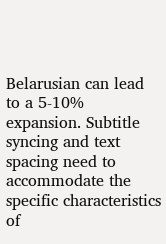Belarusian can lead to a 5-10% expansion. Subtitle syncing and text spacing need to accommodate the specific characteristics of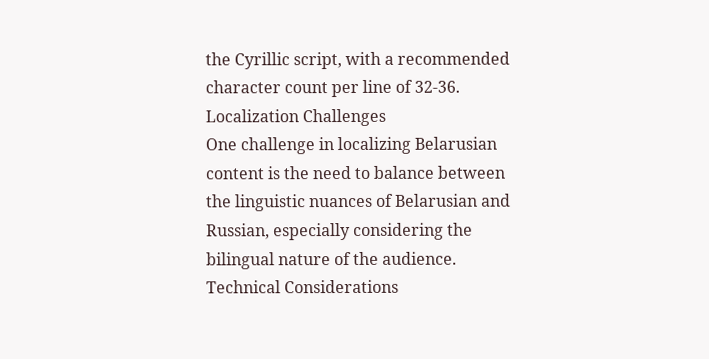the Cyrillic script, with a recommended character count per line of 32-36.
Localization Challenges
One challenge in localizing Belarusian content is the need to balance between the linguistic nuances of Belarusian and Russian, especially considering the bilingual nature of the audience.
Technical Considerations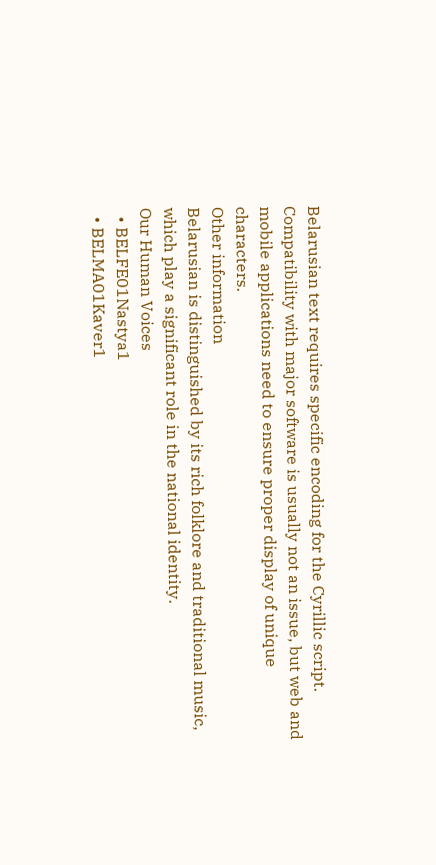Belarusian text requires specific encoding for the Cyrillic script. Compatibility with major software is usually not an issue, but web and mobile applications need to ensure proper display of unique characters.
Other information
Belarusian is distinguished by its rich folklore and traditional music, which play a significant role in the national identity.
Our Human Voices
  • BELFE01Nastya1
  • BELMA01Kaver1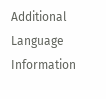Additional Language Information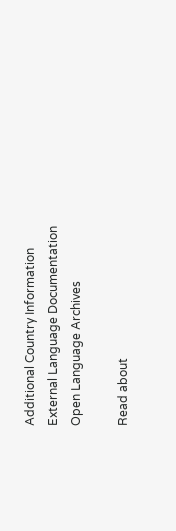Additional Country Information
External Language Documentation
Open Language Archives

Read about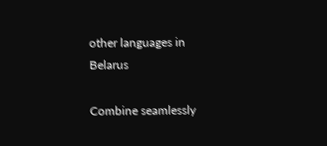other languages in Belarus

Combine seamlessly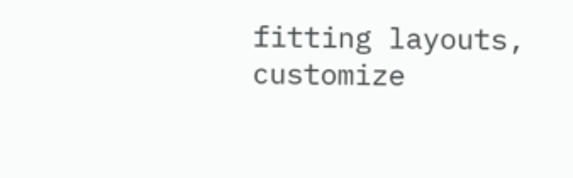fitting layouts, customize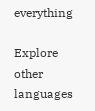everything

Explore other languages